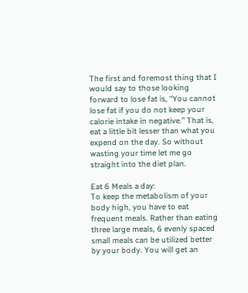The first and foremost thing that I would say to those looking forward to lose fat is, “You cannot lose fat if you do not keep your calorie intake in negative.” That is, eat a little bit lesser than what you expend on the day. So without wasting your time let me go straight into the diet plan.

Eat 6 Meals a day:
To keep the metabolism of your body high, you have to eat frequent meals. Rather than eating three large meals, 6 evenly spaced small meals can be utilized better by your body. You will get an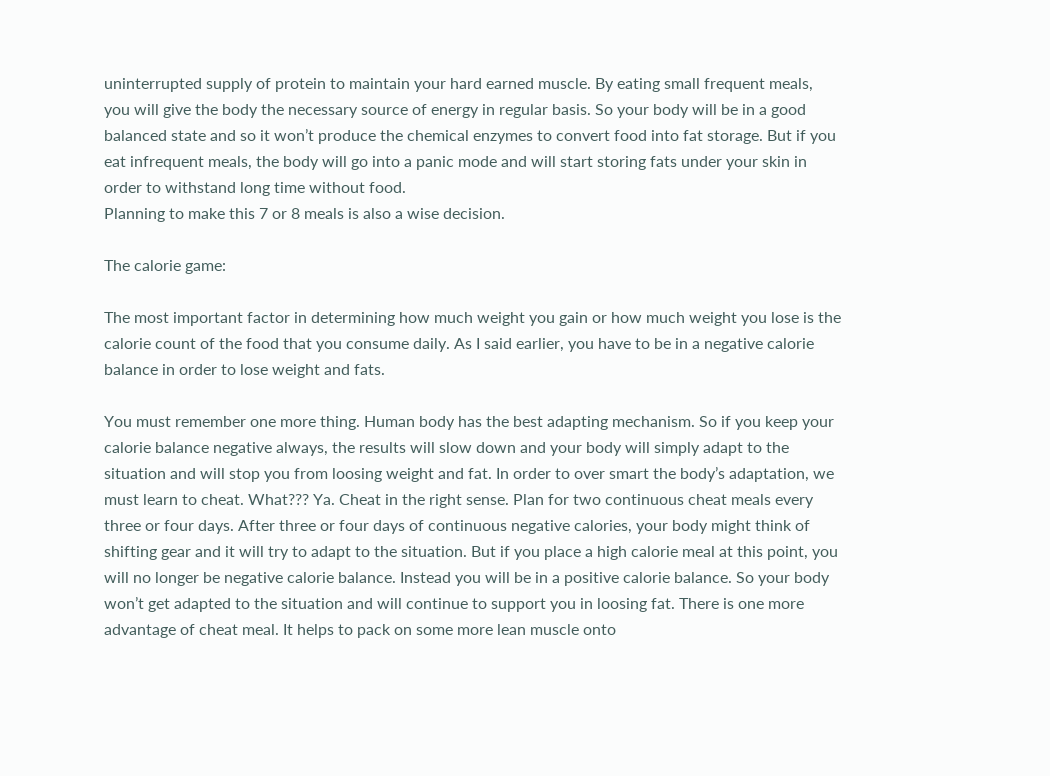uninterrupted supply of protein to maintain your hard earned muscle. By eating small frequent meals, you will give the body the necessary source of energy in regular basis. So your body will be in a good balanced state and so it won’t produce the chemical enzymes to convert food into fat storage. But if you eat infrequent meals, the body will go into a panic mode and will start storing fats under your skin in order to withstand long time without food.
Planning to make this 7 or 8 meals is also a wise decision.

The calorie game:

The most important factor in determining how much weight you gain or how much weight you lose is the calorie count of the food that you consume daily. As I said earlier, you have to be in a negative calorie balance in order to lose weight and fats.

You must remember one more thing. Human body has the best adapting mechanism. So if you keep your calorie balance negative always, the results will slow down and your body will simply adapt to the situation and will stop you from loosing weight and fat. In order to over smart the body’s adaptation, we must learn to cheat. What??? Ya. Cheat in the right sense. Plan for two continuous cheat meals every three or four days. After three or four days of continuous negative calories, your body might think of shifting gear and it will try to adapt to the situation. But if you place a high calorie meal at this point, you will no longer be negative calorie balance. Instead you will be in a positive calorie balance. So your body won’t get adapted to the situation and will continue to support you in loosing fat. There is one more advantage of cheat meal. It helps to pack on some more lean muscle onto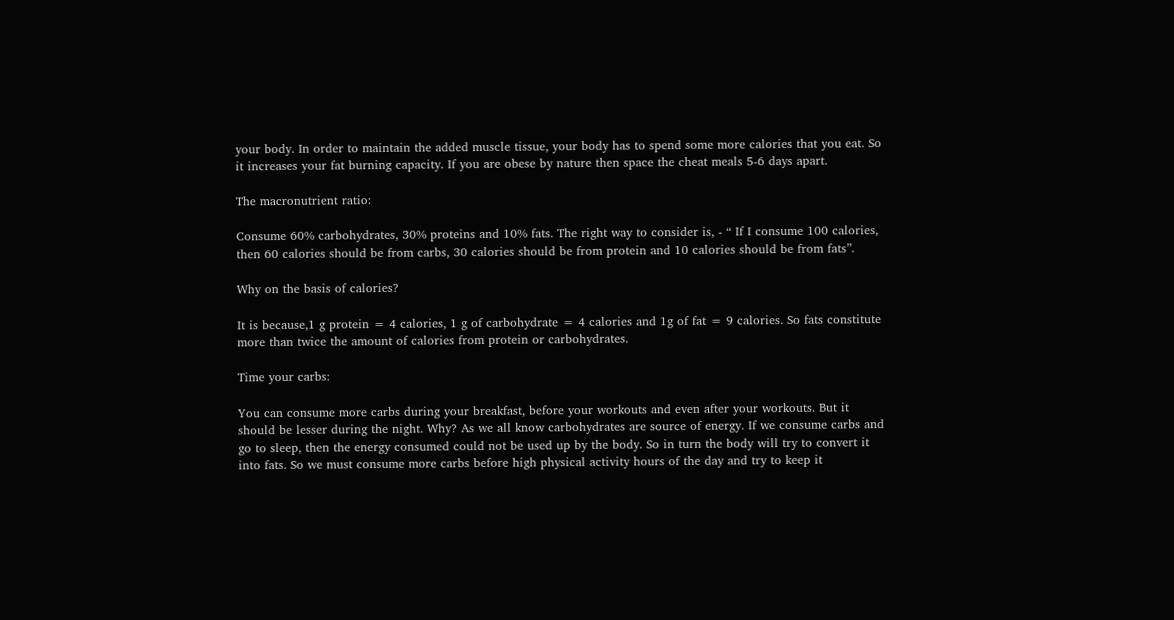your body. In order to maintain the added muscle tissue, your body has to spend some more calories that you eat. So it increases your fat burning capacity. If you are obese by nature then space the cheat meals 5-6 days apart.

The macronutrient ratio:

Consume 60% carbohydrates, 30% proteins and 10% fats. The right way to consider is, - “ If I consume 100 calories, then 60 calories should be from carbs, 30 calories should be from protein and 10 calories should be from fats”.

Why on the basis of calories?

It is because,1 g protein = 4 calories, 1 g of carbohydrate = 4 calories and 1g of fat = 9 calories. So fats constitute more than twice the amount of calories from protein or carbohydrates.

Time your carbs:

You can consume more carbs during your breakfast, before your workouts and even after your workouts. But it should be lesser during the night. Why? As we all know carbohydrates are source of energy. If we consume carbs and go to sleep, then the energy consumed could not be used up by the body. So in turn the body will try to convert it into fats. So we must consume more carbs before high physical activity hours of the day and try to keep it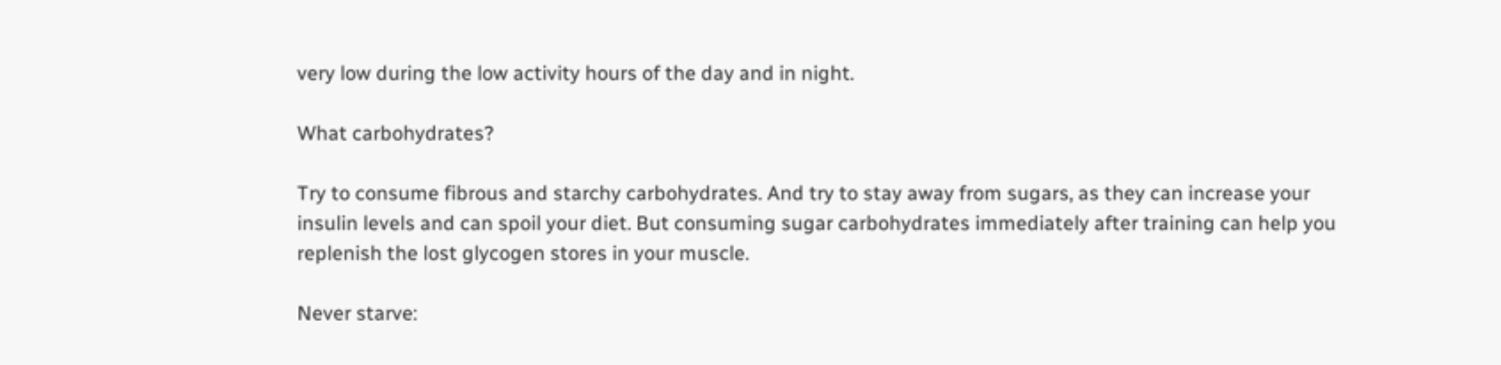very low during the low activity hours of the day and in night.

What carbohydrates?

Try to consume fibrous and starchy carbohydrates. And try to stay away from sugars, as they can increase your insulin levels and can spoil your diet. But consuming sugar carbohydrates immediately after training can help you replenish the lost glycogen stores in your muscle.

Never starve: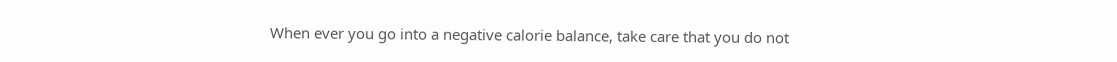When ever you go into a negative calorie balance, take care that you do not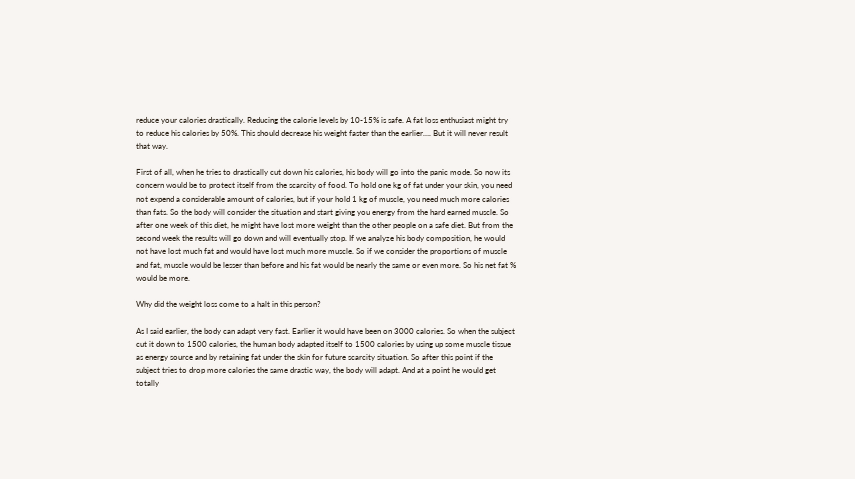reduce your calories drastically. Reducing the calorie levels by 10-15% is safe. A fat loss enthusiast might try to reduce his calories by 50%. This should decrease his weight faster than the earlier…. But it will never result that way.

First of all, when he tries to drastically cut down his calories, his body will go into the panic mode. So now its concern would be to protect itself from the scarcity of food. To hold one kg of fat under your skin, you need not expend a considerable amount of calories, but if your hold 1 kg of muscle, you need much more calories than fats. So the body will consider the situation and start giving you energy from the hard earned muscle. So after one week of this diet, he might have lost more weight than the other people on a safe diet. But from the second week the results will go down and will eventually stop. If we analyze his body composition, he would not have lost much fat and would have lost much more muscle. So if we consider the proportions of muscle and fat, muscle would be lesser than before and his fat would be nearly the same or even more. So his net fat % would be more.

Why did the weight loss come to a halt in this person?

As I said earlier, the body can adapt very fast. Earlier it would have been on 3000 calories. So when the subject cut it down to 1500 calories, the human body adapted itself to 1500 calories by using up some muscle tissue as energy source and by retaining fat under the skin for future scarcity situation. So after this point if the subject tries to drop more calories the same drastic way, the body will adapt. And at a point he would get totally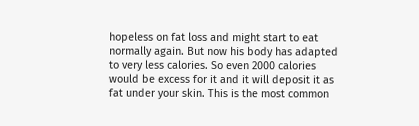hopeless on fat loss and might start to eat normally again. But now his body has adapted to very less calories. So even 2000 calories would be excess for it and it will deposit it as fat under your skin. This is the most common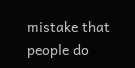mistake that people do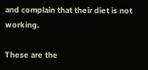and complain that their diet is not working.

These are the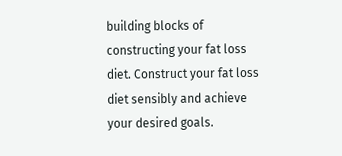building blocks of constructing your fat loss diet. Construct your fat loss diet sensibly and achieve your desired goals.